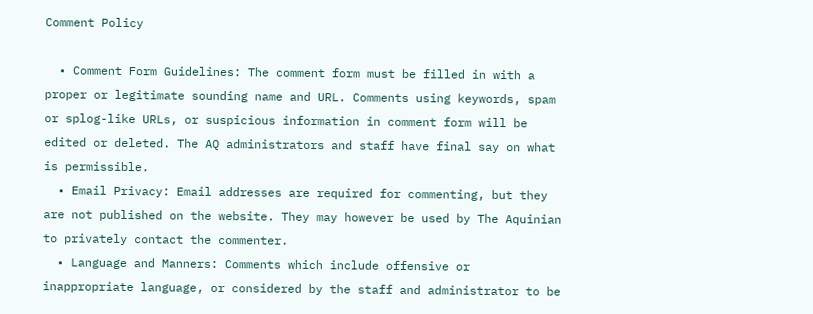Comment Policy

  • Comment Form Guidelines: The comment form must be filled in with a proper or legitimate sounding name and URL. Comments using keywords, spam or splog-like URLs, or suspicious information in comment form will be edited or deleted. The AQ administrators and staff have final say on what is permissible.
  • Email Privacy: Email addresses are required for commenting, but they are not published on the website. They may however be used by The Aquinian to privately contact the commenter.
  • Language and Manners: Comments which include offensive or inappropriate language, or considered by the staff and administrator to be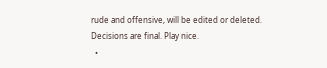rude and offensive, will be edited or deleted. Decisions are final. Play nice.
  •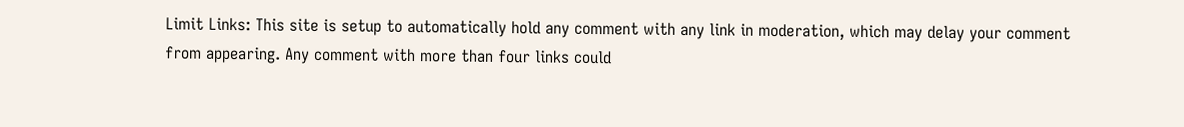Limit Links: This site is setup to automatically hold any comment with any link in moderation, which may delay your comment from appearing. Any comment with more than four links could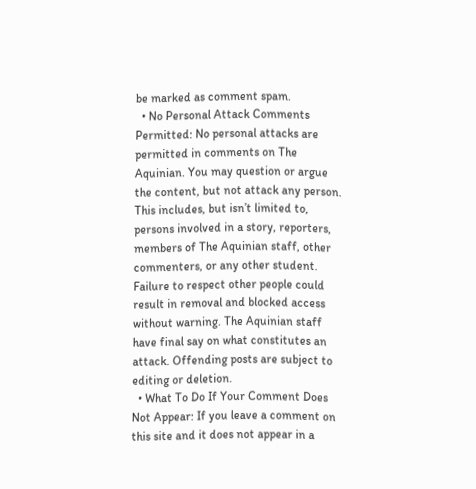be marked as comment spam.
  • No Personal Attack Comments Permitted: No personal attacks are permitted in comments on The Aquinian. You may question or argue the content, but not attack any person. This includes, but isn’t limited to, persons involved in a story, reporters, members of The Aquinian staff, other commenters, or any other student. Failure to respect other people could result in removal and blocked access without warning. The Aquinian staff have final say on what constitutes an attack. Offending posts are subject to editing or deletion.
  • What To Do If Your Comment Does Not Appear: If you leave a comment on this site and it does not appear in a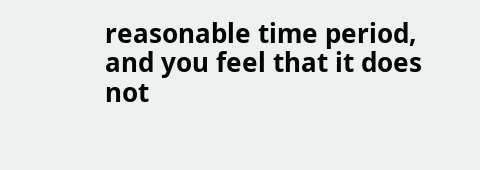reasonable time period, and you feel that it does not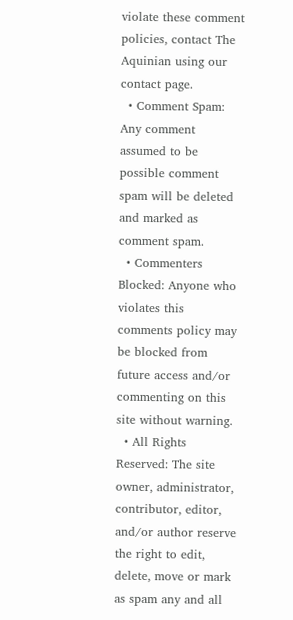violate these comment policies, contact The Aquinian using our contact page.
  • Comment Spam: Any comment assumed to be possible comment spam will be deleted and marked as comment spam.
  • Commenters Blocked: Anyone who violates this comments policy may be blocked from future access and/or commenting on this site without warning.
  • All Rights Reserved: The site owner, administrator, contributor, editor, and/or author reserve the right to edit, delete, move or mark as spam any and all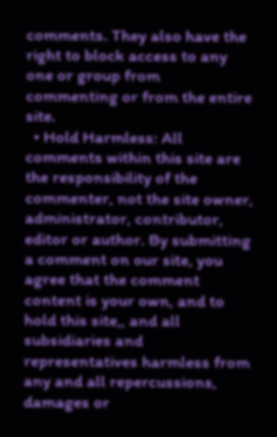comments. They also have the right to block access to any one or group from commenting or from the entire site.
  • Hold Harmless: All comments within this site are the responsibility of the commenter, not the site owner, administrator, contributor, editor or author. By submitting a comment on our site, you agree that the comment content is your own, and to hold this site,, and all subsidiaries and representatives harmless from any and all repercussions, damages or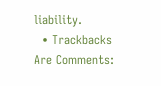liability.
  • Trackbacks Are Comments: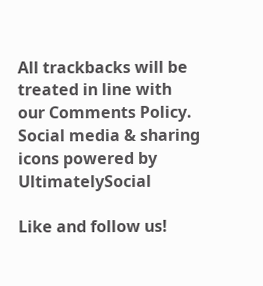All trackbacks will be treated in line with our Comments Policy.
Social media & sharing icons powered by UltimatelySocial

Like and follow us!